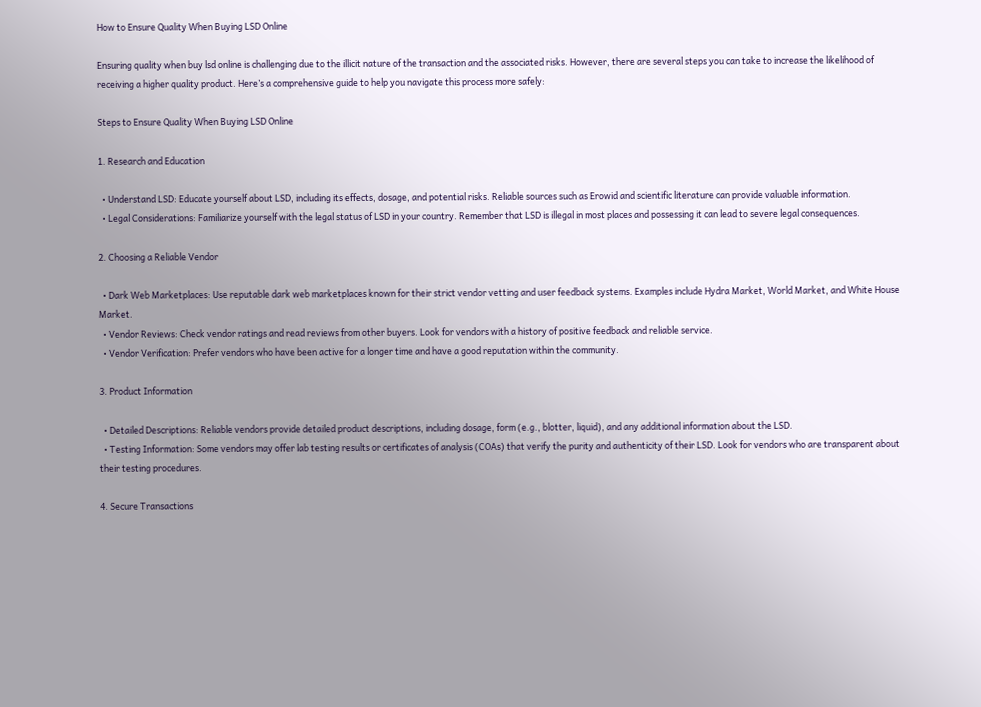How to Ensure Quality When Buying LSD Online

Ensuring quality when buy lsd online is challenging due to the illicit nature of the transaction and the associated risks. However, there are several steps you can take to increase the likelihood of receiving a higher quality product. Here’s a comprehensive guide to help you navigate this process more safely:

Steps to Ensure Quality When Buying LSD Online

1. Research and Education

  • Understand LSD: Educate yourself about LSD, including its effects, dosage, and potential risks. Reliable sources such as Erowid and scientific literature can provide valuable information.
  • Legal Considerations: Familiarize yourself with the legal status of LSD in your country. Remember that LSD is illegal in most places and possessing it can lead to severe legal consequences.

2. Choosing a Reliable Vendor

  • Dark Web Marketplaces: Use reputable dark web marketplaces known for their strict vendor vetting and user feedback systems. Examples include Hydra Market, World Market, and White House Market.
  • Vendor Reviews: Check vendor ratings and read reviews from other buyers. Look for vendors with a history of positive feedback and reliable service.
  • Vendor Verification: Prefer vendors who have been active for a longer time and have a good reputation within the community.

3. Product Information

  • Detailed Descriptions: Reliable vendors provide detailed product descriptions, including dosage, form (e.g., blotter, liquid), and any additional information about the LSD.
  • Testing Information: Some vendors may offer lab testing results or certificates of analysis (COAs) that verify the purity and authenticity of their LSD. Look for vendors who are transparent about their testing procedures.

4. Secure Transactions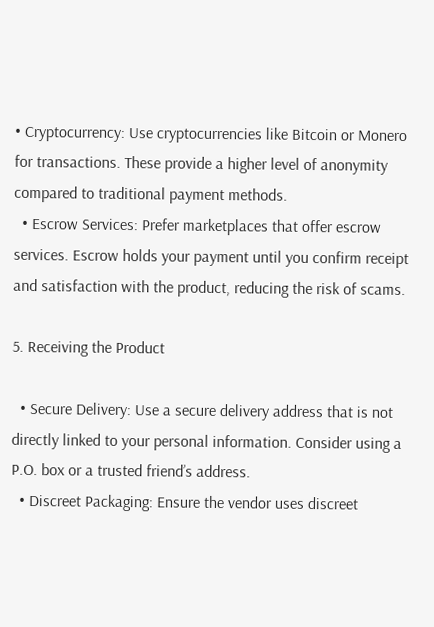• Cryptocurrency: Use cryptocurrencies like Bitcoin or Monero for transactions. These provide a higher level of anonymity compared to traditional payment methods.
  • Escrow Services: Prefer marketplaces that offer escrow services. Escrow holds your payment until you confirm receipt and satisfaction with the product, reducing the risk of scams.

5. Receiving the Product

  • Secure Delivery: Use a secure delivery address that is not directly linked to your personal information. Consider using a P.O. box or a trusted friend’s address.
  • Discreet Packaging: Ensure the vendor uses discreet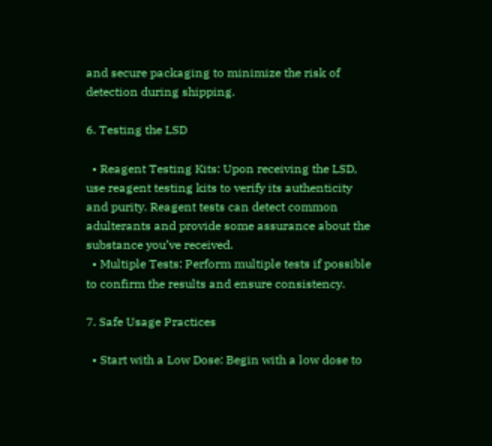and secure packaging to minimize the risk of detection during shipping.

6. Testing the LSD

  • Reagent Testing Kits: Upon receiving the LSD, use reagent testing kits to verify its authenticity and purity. Reagent tests can detect common adulterants and provide some assurance about the substance you’ve received.
  • Multiple Tests: Perform multiple tests if possible to confirm the results and ensure consistency.

7. Safe Usage Practices

  • Start with a Low Dose: Begin with a low dose to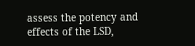assess the potency and effects of the LSD,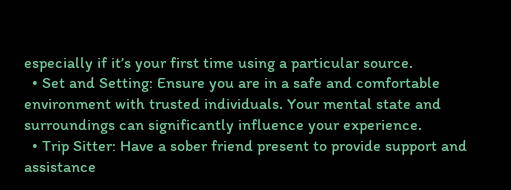especially if it’s your first time using a particular source.
  • Set and Setting: Ensure you are in a safe and comfortable environment with trusted individuals. Your mental state and surroundings can significantly influence your experience.
  • Trip Sitter: Have a sober friend present to provide support and assistance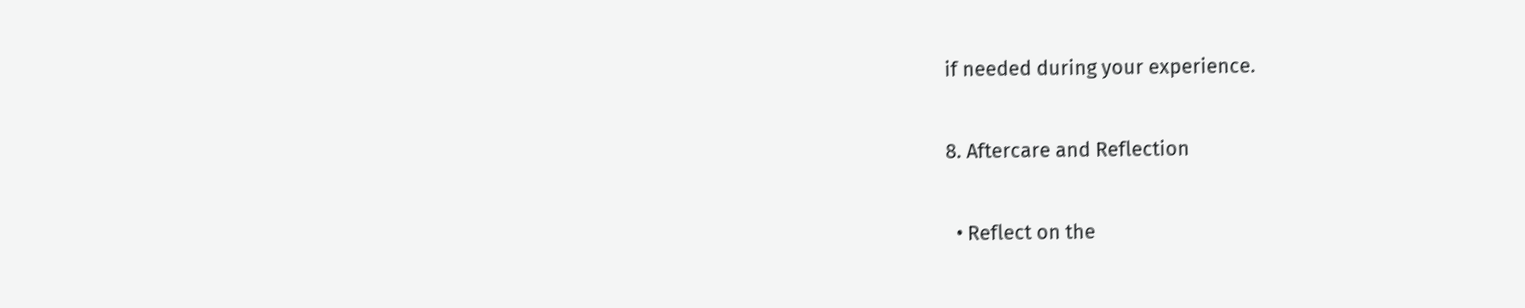if needed during your experience.

8. Aftercare and Reflection

  • Reflect on the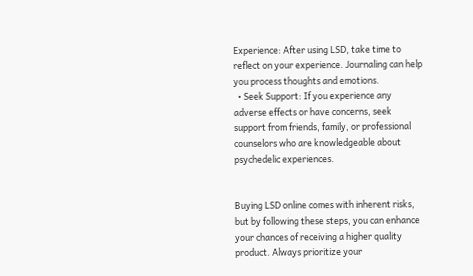Experience: After using LSD, take time to reflect on your experience. Journaling can help you process thoughts and emotions.
  • Seek Support: If you experience any adverse effects or have concerns, seek support from friends, family, or professional counselors who are knowledgeable about psychedelic experiences.


Buying LSD online comes with inherent risks, but by following these steps, you can enhance your chances of receiving a higher quality product. Always prioritize your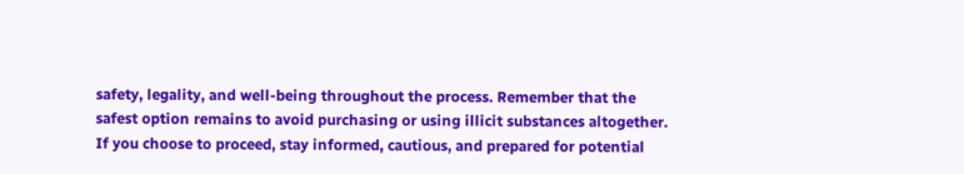safety, legality, and well-being throughout the process. Remember that the safest option remains to avoid purchasing or using illicit substances altogether. If you choose to proceed, stay informed, cautious, and prepared for potential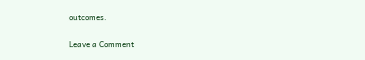outcomes.

Leave a Comment